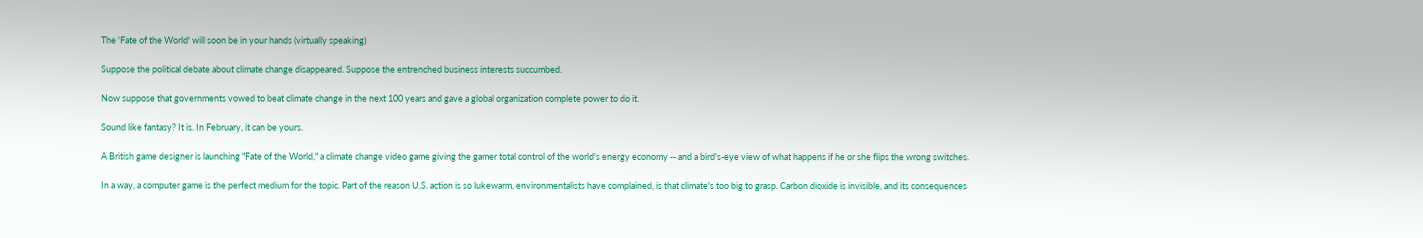The 'Fate of the World' will soon be in your hands (virtually speaking)

Suppose the political debate about climate change disappeared. Suppose the entrenched business interests succumbed.

Now suppose that governments vowed to beat climate change in the next 100 years and gave a global organization complete power to do it.

Sound like fantasy? It is. In February, it can be yours.

A British game designer is launching "Fate of the World," a climate change video game giving the gamer total control of the world's energy economy -- and a bird's-eye view of what happens if he or she flips the wrong switches.

In a way, a computer game is the perfect medium for the topic. Part of the reason U.S. action is so lukewarm, environmentalists have complained, is that climate's too big to grasp. Carbon dioxide is invisible, and its consequences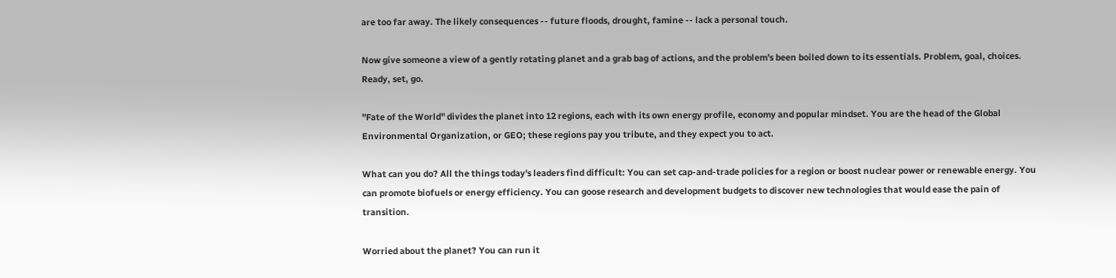are too far away. The likely consequences -- future floods, drought, famine -- lack a personal touch.

Now give someone a view of a gently rotating planet and a grab bag of actions, and the problem's been boiled down to its essentials. Problem, goal, choices. Ready, set, go.

"Fate of the World" divides the planet into 12 regions, each with its own energy profile, economy and popular mindset. You are the head of the Global Environmental Organization, or GEO; these regions pay you tribute, and they expect you to act.

What can you do? All the things today's leaders find difficult: You can set cap-and-trade policies for a region or boost nuclear power or renewable energy. You can promote biofuels or energy efficiency. You can goose research and development budgets to discover new technologies that would ease the pain of transition.

Worried about the planet? You can run it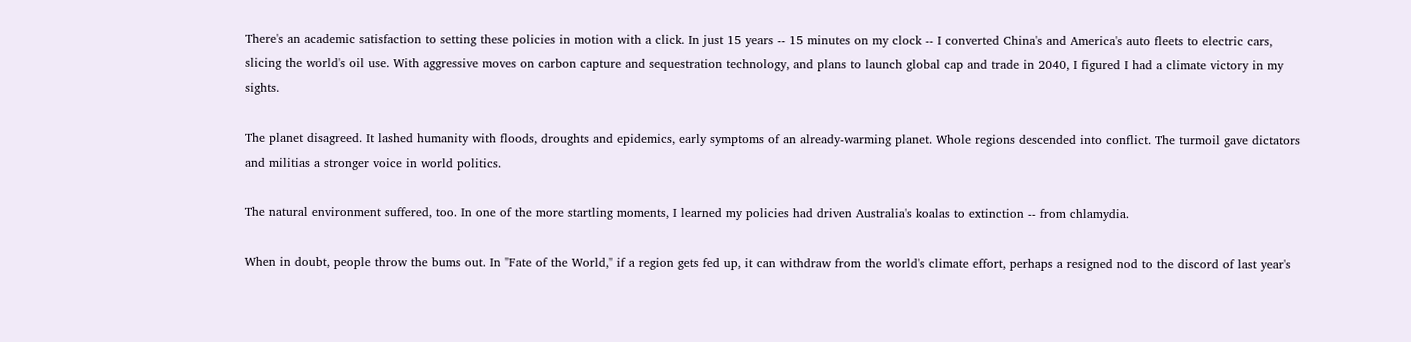There's an academic satisfaction to setting these policies in motion with a click. In just 15 years -- 15 minutes on my clock -- I converted China's and America's auto fleets to electric cars, slicing the world's oil use. With aggressive moves on carbon capture and sequestration technology, and plans to launch global cap and trade in 2040, I figured I had a climate victory in my sights.

The planet disagreed. It lashed humanity with floods, droughts and epidemics, early symptoms of an already-warming planet. Whole regions descended into conflict. The turmoil gave dictators and militias a stronger voice in world politics.

The natural environment suffered, too. In one of the more startling moments, I learned my policies had driven Australia's koalas to extinction -- from chlamydia.

When in doubt, people throw the bums out. In "Fate of the World," if a region gets fed up, it can withdraw from the world's climate effort, perhaps a resigned nod to the discord of last year's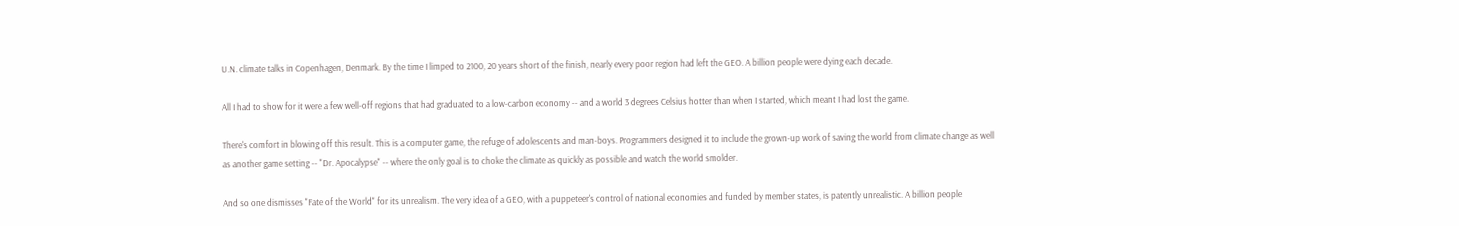U.N. climate talks in Copenhagen, Denmark. By the time I limped to 2100, 20 years short of the finish, nearly every poor region had left the GEO. A billion people were dying each decade.

All I had to show for it were a few well-off regions that had graduated to a low-carbon economy -- and a world 3 degrees Celsius hotter than when I started, which meant I had lost the game.

There's comfort in blowing off this result. This is a computer game, the refuge of adolescents and man-boys. Programmers designed it to include the grown-up work of saving the world from climate change as well as another game setting -- "Dr. Apocalypse" -- where the only goal is to choke the climate as quickly as possible and watch the world smolder.

And so one dismisses "Fate of the World" for its unrealism. The very idea of a GEO, with a puppeteer's control of national economies and funded by member states, is patently unrealistic. A billion people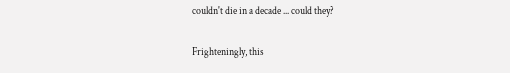couldn't die in a decade ... could they?

Frighteningly, this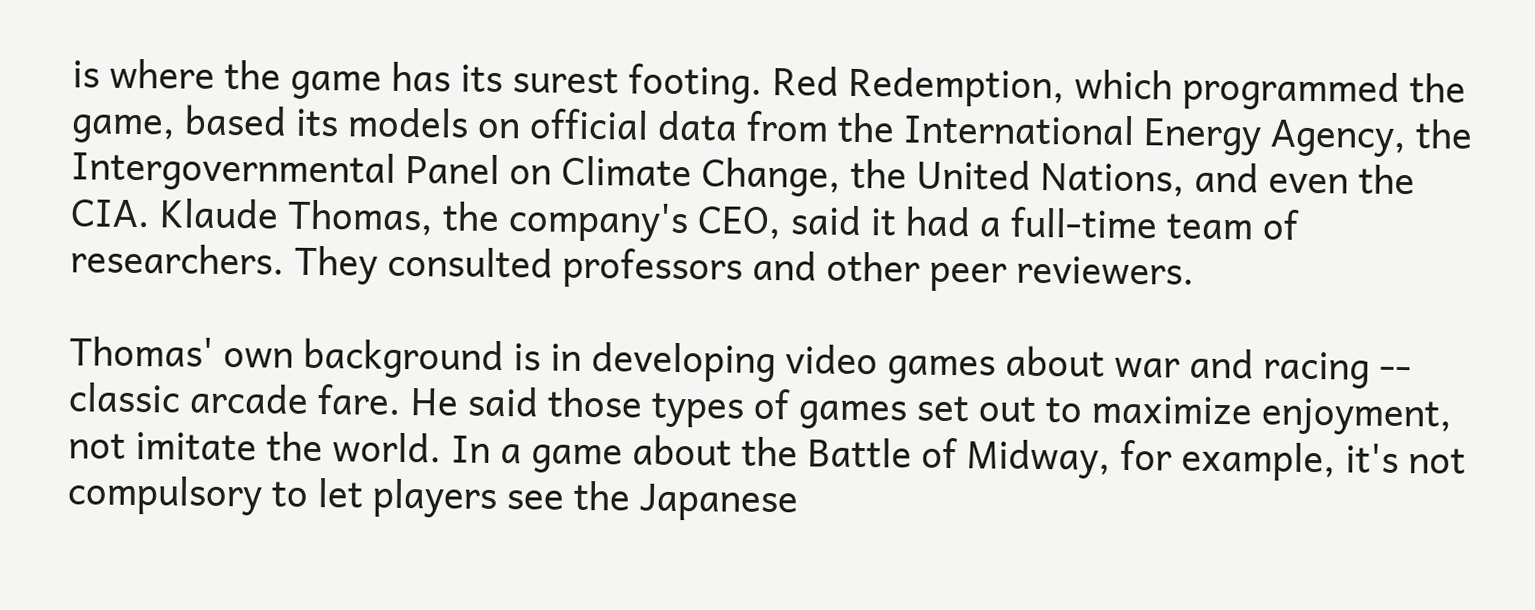is where the game has its surest footing. Red Redemption, which programmed the game, based its models on official data from the International Energy Agency, the Intergovernmental Panel on Climate Change, the United Nations, and even the CIA. Klaude Thomas, the company's CEO, said it had a full-time team of researchers. They consulted professors and other peer reviewers.

Thomas' own background is in developing video games about war and racing -- classic arcade fare. He said those types of games set out to maximize enjoyment, not imitate the world. In a game about the Battle of Midway, for example, it's not compulsory to let players see the Japanese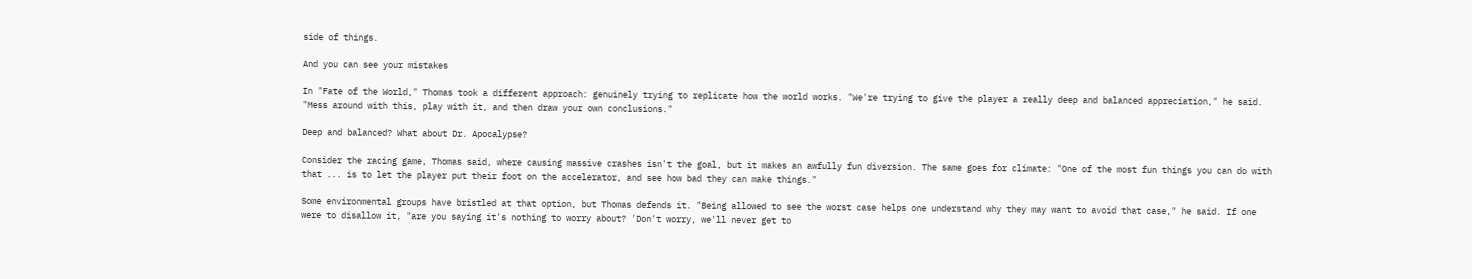side of things.

And you can see your mistakes

In "Fate of the World," Thomas took a different approach: genuinely trying to replicate how the world works. "We're trying to give the player a really deep and balanced appreciation," he said. "Mess around with this, play with it, and then draw your own conclusions."

Deep and balanced? What about Dr. Apocalypse?

Consider the racing game, Thomas said, where causing massive crashes isn't the goal, but it makes an awfully fun diversion. The same goes for climate: "One of the most fun things you can do with that ... is to let the player put their foot on the accelerator, and see how bad they can make things."

Some environmental groups have bristled at that option, but Thomas defends it. "Being allowed to see the worst case helps one understand why they may want to avoid that case," he said. If one were to disallow it, "are you saying it's nothing to worry about? 'Don't worry, we'll never get to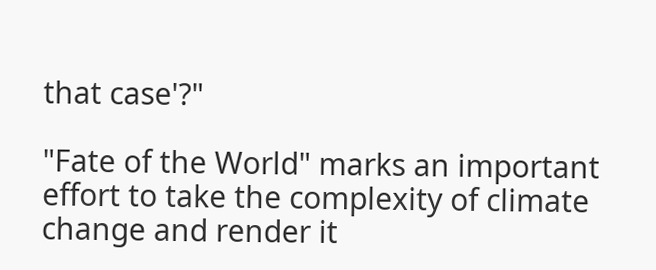that case'?"

"Fate of the World" marks an important effort to take the complexity of climate change and render it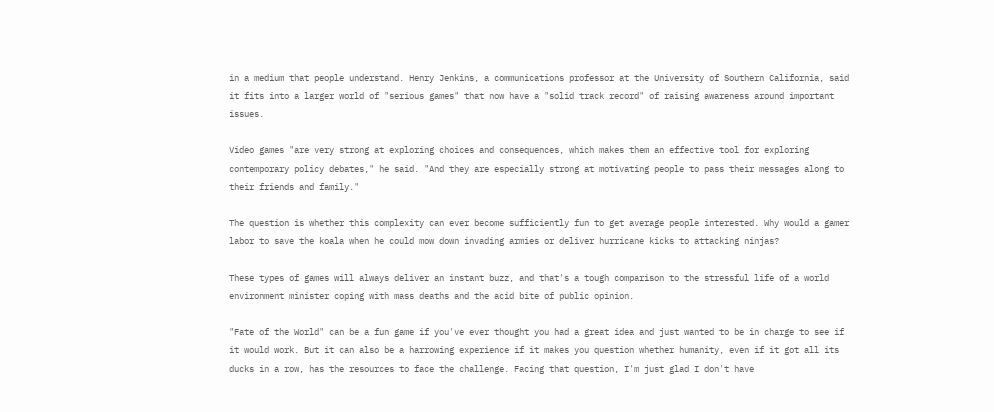in a medium that people understand. Henry Jenkins, a communications professor at the University of Southern California, said it fits into a larger world of "serious games" that now have a "solid track record" of raising awareness around important issues.

Video games "are very strong at exploring choices and consequences, which makes them an effective tool for exploring contemporary policy debates," he said. "And they are especially strong at motivating people to pass their messages along to their friends and family."

The question is whether this complexity can ever become sufficiently fun to get average people interested. Why would a gamer labor to save the koala when he could mow down invading armies or deliver hurricane kicks to attacking ninjas?

These types of games will always deliver an instant buzz, and that's a tough comparison to the stressful life of a world environment minister coping with mass deaths and the acid bite of public opinion.

"Fate of the World" can be a fun game if you've ever thought you had a great idea and just wanted to be in charge to see if it would work. But it can also be a harrowing experience if it makes you question whether humanity, even if it got all its ducks in a row, has the resources to face the challenge. Facing that question, I'm just glad I don't have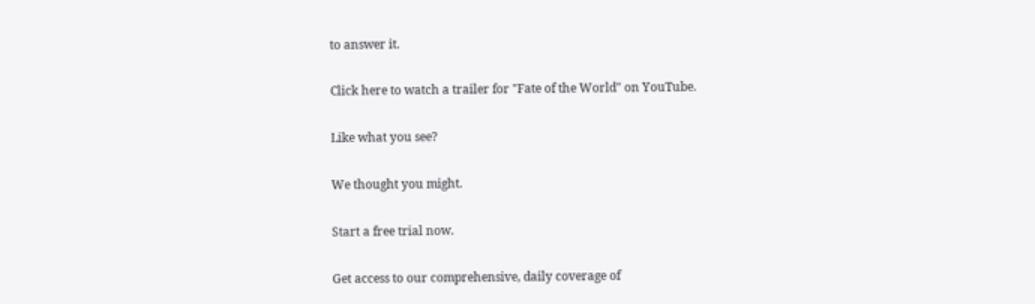to answer it.

Click here to watch a trailer for "Fate of the World" on YouTube.

Like what you see?

We thought you might.

Start a free trial now.

Get access to our comprehensive, daily coverage of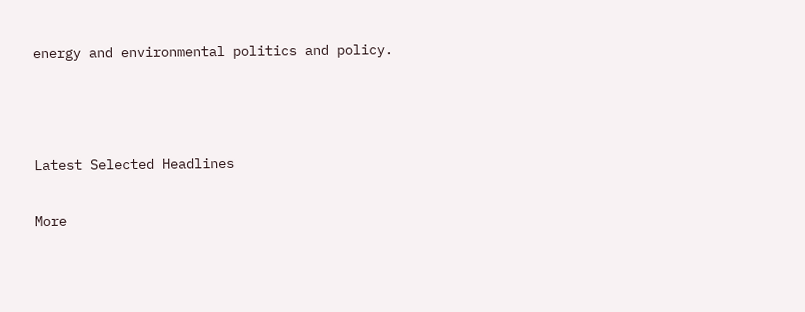energy and environmental politics and policy.



Latest Selected Headlines

More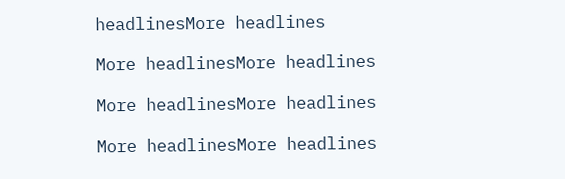headlinesMore headlines

More headlinesMore headlines

More headlinesMore headlines

More headlinesMore headlines